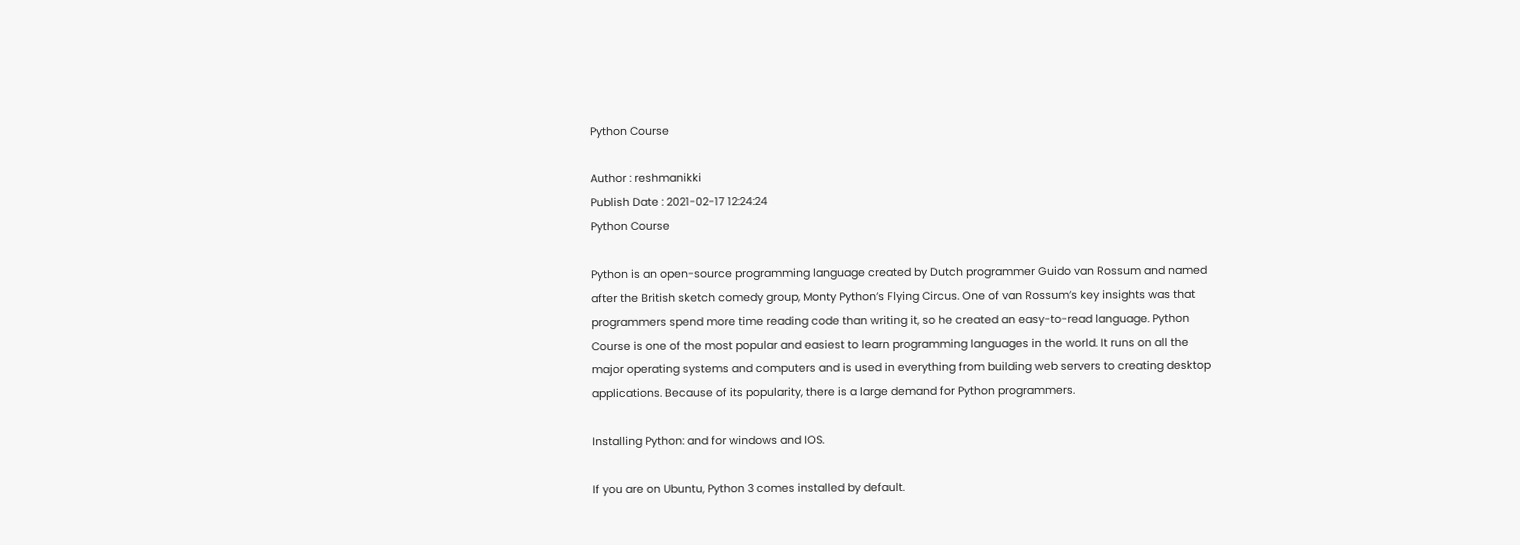Python Course

Author : reshmanikki
Publish Date : 2021-02-17 12:24:24
Python Course

Python is an open-source programming language created by Dutch programmer Guido van Rossum and named after the British sketch comedy group, Monty Python’s Flying Circus. One of van Rossum’s key insights was that programmers spend more time reading code than writing it, so he created an easy-to-read language. Python Course is one of the most popular and easiest to learn programming languages in the world. It runs on all the major operating systems and computers and is used in everything from building web servers to creating desktop applications. Because of its popularity, there is a large demand for Python programmers.

Installing Python: and for windows and IOS.

If you are on Ubuntu, Python 3 comes installed by default.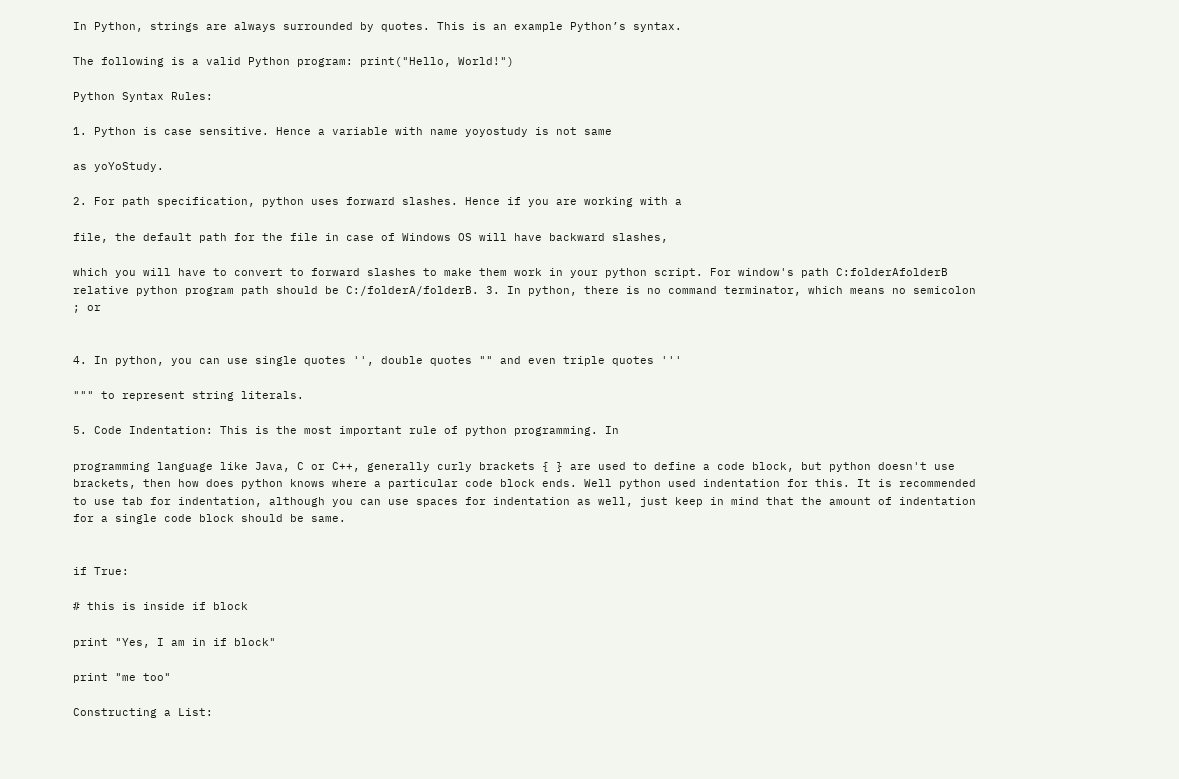In Python, strings are always surrounded by quotes. This is an example Python’s syntax.

The following is a valid Python program: print("Hello, World!")

Python Syntax Rules:

1. Python is case sensitive. Hence a variable with name yoyostudy is not same

as yoYoStudy.

2. For path specification, python uses forward slashes. Hence if you are working with a

file, the default path for the file in case of Windows OS will have backward slashes,

which you will have to convert to forward slashes to make them work in your python script. For window's path C:folderAfolderB relative python program path should be C:/folderA/folderB. 3. In python, there is no command terminator, which means no semicolon ; or


4. In python, you can use single quotes '', double quotes "" and even triple quotes '''

""" to represent string literals.

5. Code Indentation: This is the most important rule of python programming. In

programming language like Java, C or C++, generally curly brackets { } are used to define a code block, but python doesn't use brackets, then how does python knows where a particular code block ends. Well python used indentation for this. It is recommended to use tab for indentation, although you can use spaces for indentation as well, just keep in mind that the amount of indentation for a single code block should be same.


if True:

# this is inside if block

print "Yes, I am in if block"

print "me too"

Constructing a List: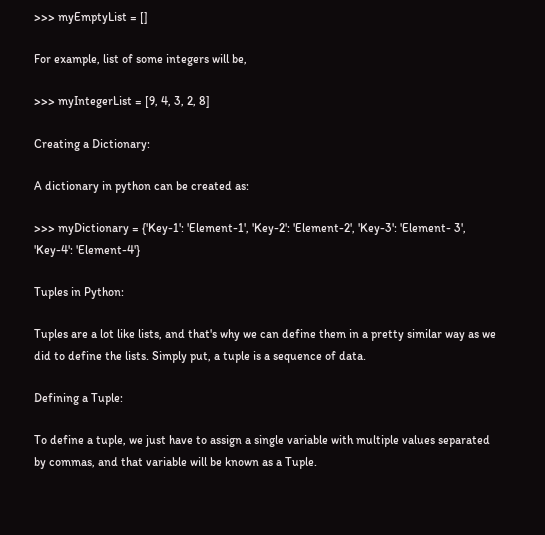>>> myEmptyList = []

For example, list of some integers will be,

>>> myIntegerList = [9, 4, 3, 2, 8]

Creating a Dictionary:

A dictionary in python can be created as:

>>> myDictionary = {'Key-1': 'Element-1', 'Key-2': 'Element-2', 'Key-3': 'Element- 3', 'Key-4': 'Element-4'}

Tuples in Python:

Tuples are a lot like lists, and that's why we can define them in a pretty similar way as we did to define the lists. Simply put, a tuple is a sequence of data.

Defining a Tuple:

To define a tuple, we just have to assign a single variable with multiple values separated by commas, and that variable will be known as a Tuple.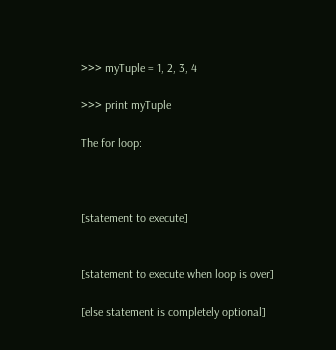>>> myTuple = 1, 2, 3, 4

>>> print myTuple

The for loop:



[statement to execute]


[statement to execute when loop is over]

[else statement is completely optional]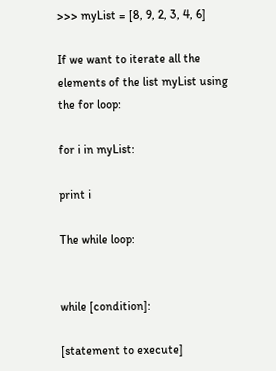>>> myList = [8, 9, 2, 3, 4, 6]

If we want to iterate all the elements of the list myList using the for loop:

for i in myList:

print i

The while loop:


while [condition]:

[statement to execute]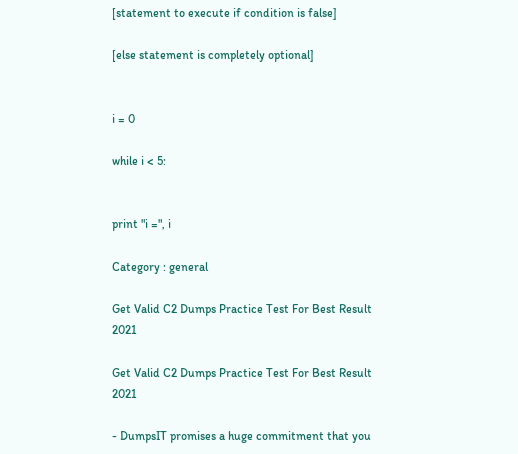[statement to execute if condition is false]

[else statement is completely optional]


i = 0

while i < 5:


print "i =", i

Category : general

Get Valid C2 Dumps Practice Test For Best Result  2021

Get Valid C2 Dumps Practice Test For Best Result 2021

- DumpsIT promises a huge commitment that you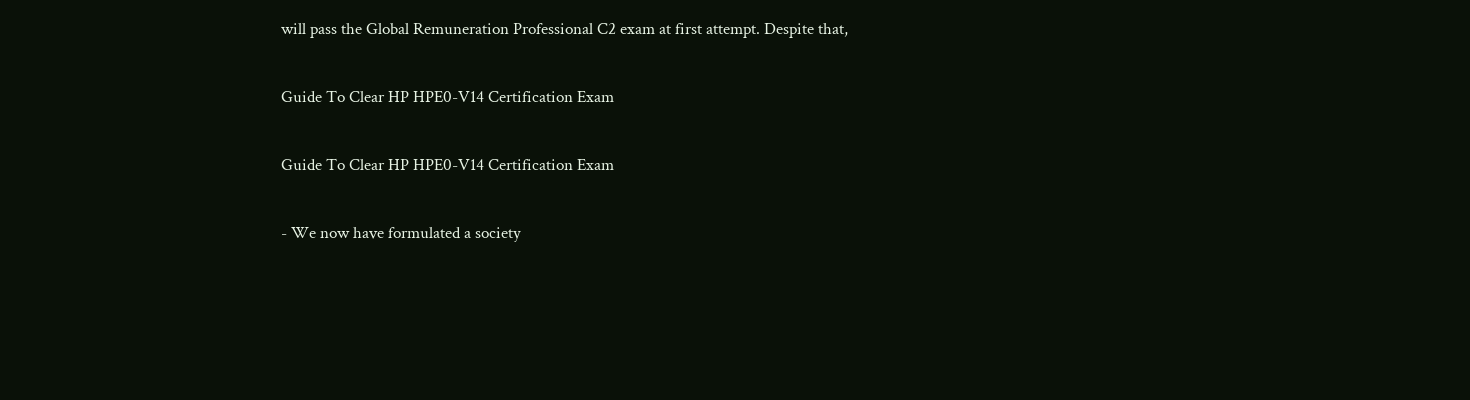will pass the Global Remuneration Professional C2 exam at first attempt. Despite that,

Guide To Clear HP HPE0-V14 Certification Exam

Guide To Clear HP HPE0-V14 Certification Exam

- We now have formulated a society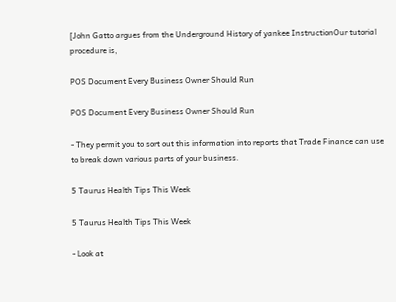[John Gatto argues from the Underground History of yankee InstructionOur tutorial procedure is,

POS Document Every Business Owner Should Run

POS Document Every Business Owner Should Run

- They permit you to sort out this information into reports that Trade Finance can use to break down various parts of your business.

5 Taurus Health Tips This Week

5 Taurus Health Tips This Week

- Look at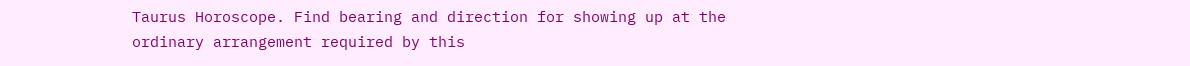Taurus Horoscope. Find bearing and direction for showing up at the ordinary arrangement required by this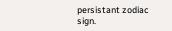persistant zodiac sign.